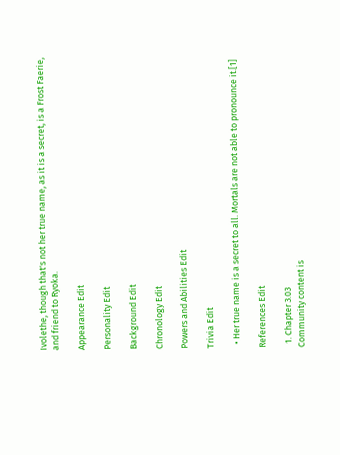Ivolethe, though that's not her true name, as it is a secret, is a Frost Faerie, and friend to Ryoka.

Appearance Edit

Personality Edit

Background Edit

Chronology Edit

Powers and Abilities Edit

Trivia Edit

  • Her true name is a secret to all. Mortals are not able to pronounce it.[1]

References Edit

  1. Chapter 3.03
Community content is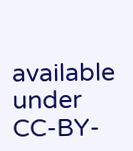available under CC-BY-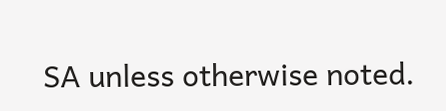SA unless otherwise noted.